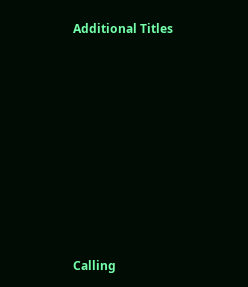Additional Titles











Calling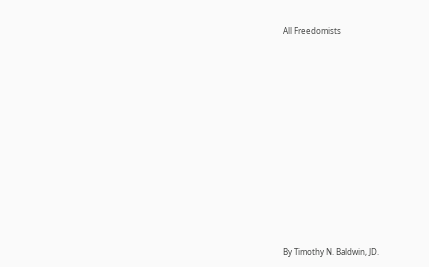All Freedomists













By Timothy N. Baldwin, JD.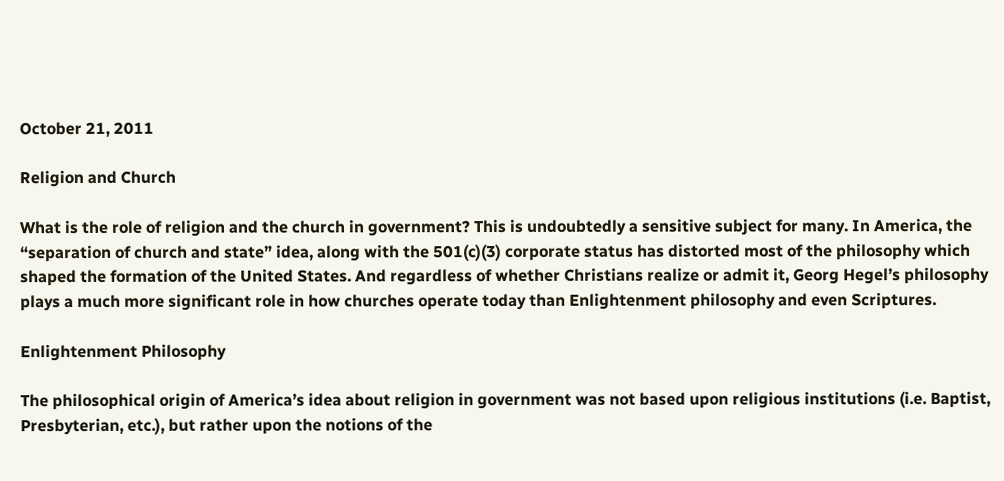October 21, 2011

Religion and Church

What is the role of religion and the church in government? This is undoubtedly a sensitive subject for many. In America, the “separation of church and state” idea, along with the 501(c)(3) corporate status has distorted most of the philosophy which shaped the formation of the United States. And regardless of whether Christians realize or admit it, Georg Hegel’s philosophy plays a much more significant role in how churches operate today than Enlightenment philosophy and even Scriptures.

Enlightenment Philosophy

The philosophical origin of America’s idea about religion in government was not based upon religious institutions (i.e. Baptist, Presbyterian, etc.), but rather upon the notions of the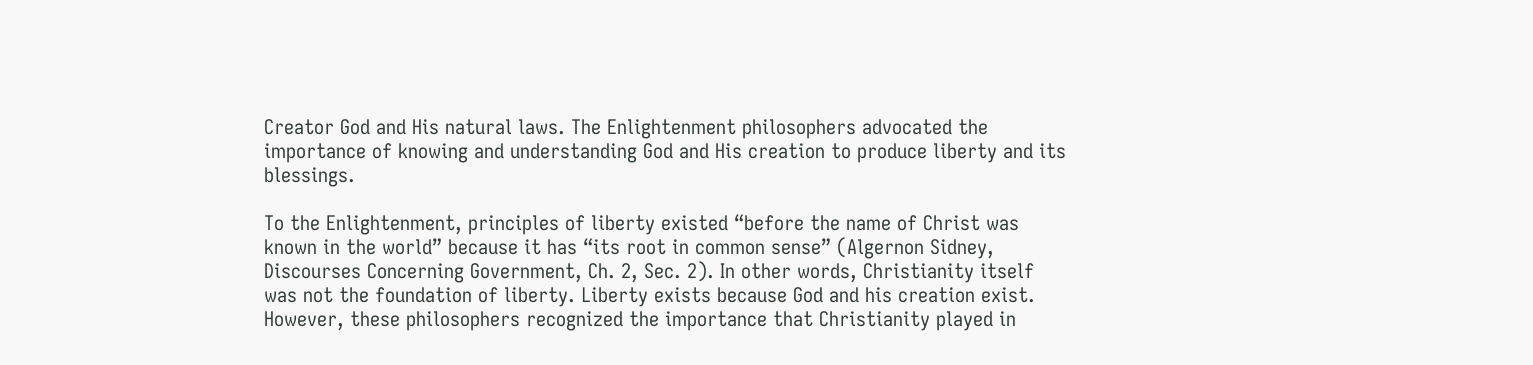Creator God and His natural laws. The Enlightenment philosophers advocated the importance of knowing and understanding God and His creation to produce liberty and its blessings.

To the Enlightenment, principles of liberty existed “before the name of Christ was known in the world” because it has “its root in common sense” (Algernon Sidney, Discourses Concerning Government, Ch. 2, Sec. 2). In other words, Christianity itself was not the foundation of liberty. Liberty exists because God and his creation exist. However, these philosophers recognized the importance that Christianity played in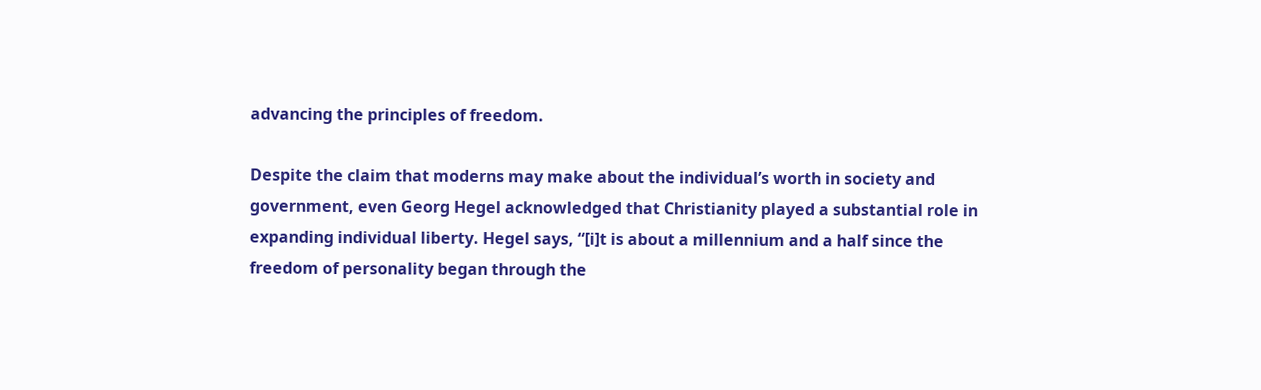advancing the principles of freedom.

Despite the claim that moderns may make about the individual’s worth in society and government, even Georg Hegel acknowledged that Christianity played a substantial role in expanding individual liberty. Hegel says, “[i]t is about a millennium and a half since the freedom of personality began through the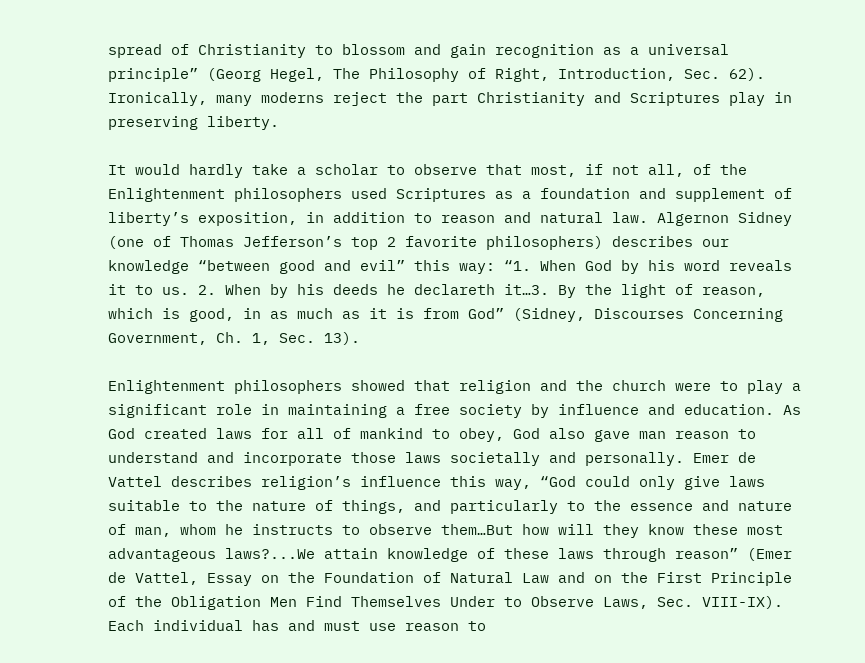spread of Christianity to blossom and gain recognition as a universal principle” (Georg Hegel, The Philosophy of Right, Introduction, Sec. 62). Ironically, many moderns reject the part Christianity and Scriptures play in preserving liberty.

It would hardly take a scholar to observe that most, if not all, of the Enlightenment philosophers used Scriptures as a foundation and supplement of liberty’s exposition, in addition to reason and natural law. Algernon Sidney (one of Thomas Jefferson’s top 2 favorite philosophers) describes our knowledge “between good and evil” this way: “1. When God by his word reveals it to us. 2. When by his deeds he declareth it…3. By the light of reason, which is good, in as much as it is from God” (Sidney, Discourses Concerning Government, Ch. 1, Sec. 13).

Enlightenment philosophers showed that religion and the church were to play a significant role in maintaining a free society by influence and education. As God created laws for all of mankind to obey, God also gave man reason to understand and incorporate those laws societally and personally. Emer de Vattel describes religion’s influence this way, “God could only give laws suitable to the nature of things, and particularly to the essence and nature of man, whom he instructs to observe them…But how will they know these most advantageous laws?...We attain knowledge of these laws through reason” (Emer de Vattel, Essay on the Foundation of Natural Law and on the First Principle of the Obligation Men Find Themselves Under to Observe Laws, Sec. VIII-IX). Each individual has and must use reason to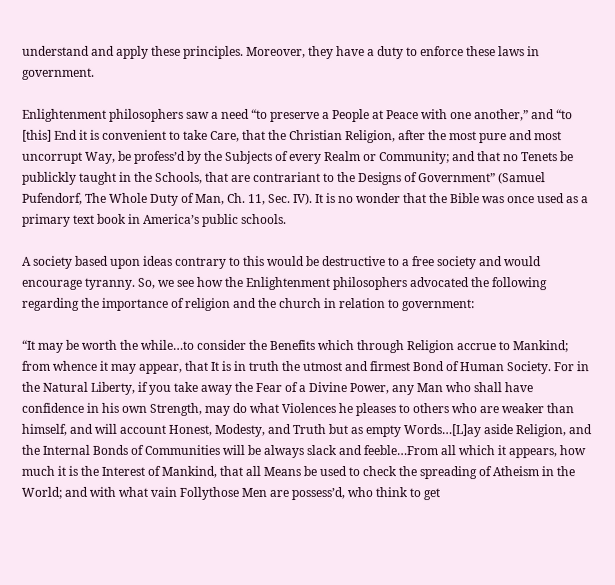understand and apply these principles. Moreover, they have a duty to enforce these laws in government.

Enlightenment philosophers saw a need “to preserve a People at Peace with one another,” and “to [this] End it is convenient to take Care, that the Christian Religion, after the most pure and most uncorrupt Way, be profess’d by the Subjects of every Realm or Community; and that no Tenets be publickly taught in the Schools, that are contrariant to the Designs of Government” (Samuel Pufendorf, The Whole Duty of Man, Ch. 11, Sec. IV). It is no wonder that the Bible was once used as a primary text book in America’s public schools.

A society based upon ideas contrary to this would be destructive to a free society and would encourage tyranny. So, we see how the Enlightenment philosophers advocated the following regarding the importance of religion and the church in relation to government:

“It may be worth the while…to consider the Benefits which through Religion accrue to Mankind; from whence it may appear, that It is in truth the utmost and firmest Bond of Human Society. For in the Natural Liberty, if you take away the Fear of a Divine Power, any Man who shall have confidence in his own Strength, may do what Violences he pleases to others who are weaker than himself, and will account Honest, Modesty, and Truth but as empty Words…[L]ay aside Religion, and the Internal Bonds of Communities will be always slack and feeble…From all which it appears, how much it is the Interest of Mankind, that all Means be used to check the spreading of Atheism in the World; and with what vain Follythose Men are possess’d, who think to get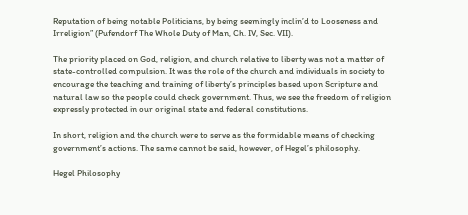Reputation of being notable Politicians, by being seemingly inclin’d to Looseness and Irreligion” (Pufendorf The Whole Duty of Man, Ch. IV, Sec. VII).

The priority placed on God, religion, and church relative to liberty was not a matter of state-controlled compulsion. It was the role of the church and individuals in society to encourage the teaching and training of liberty’s principles based upon Scripture and natural law so the people could check government. Thus, we see the freedom of religion expressly protected in our original state and federal constitutions.

In short, religion and the church were to serve as the formidable means of checking government’s actions. The same cannot be said, however, of Hegel’s philosophy.

Hegel Philosophy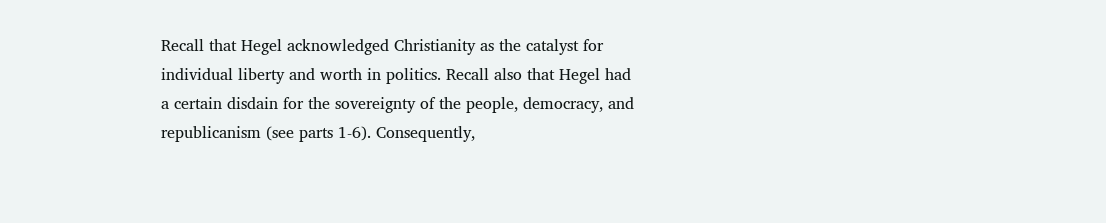Recall that Hegel acknowledged Christianity as the catalyst for individual liberty and worth in politics. Recall also that Hegel had a certain disdain for the sovereignty of the people, democracy, and republicanism (see parts 1-6). Consequently,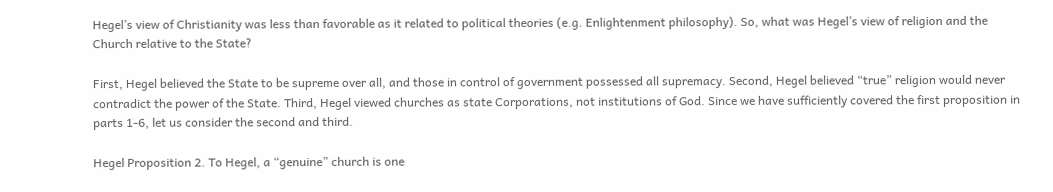Hegel’s view of Christianity was less than favorable as it related to political theories (e.g. Enlightenment philosophy). So, what was Hegel’s view of religion and the Church relative to the State?

First, Hegel believed the State to be supreme over all, and those in control of government possessed all supremacy. Second, Hegel believed “true” religion would never contradict the power of the State. Third, Hegel viewed churches as state Corporations, not institutions of God. Since we have sufficiently covered the first proposition in parts 1-6, let us consider the second and third.

Hegel Proposition 2. To Hegel, a “genuine” church is one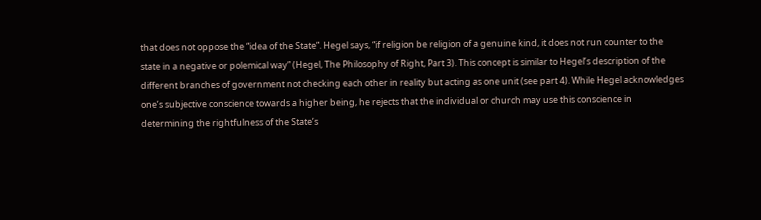that does not oppose the “idea of the State”. Hegel says, “if religion be religion of a genuine kind, it does not run counter to the state in a negative or polemical way” (Hegel, The Philosophy of Right, Part 3). This concept is similar to Hegel’s description of the different branches of government not checking each other in reality but acting as one unit (see part 4). While Hegel acknowledges one’s subjective conscience towards a higher being, he rejects that the individual or church may use this conscience in determining the rightfulness of the State’s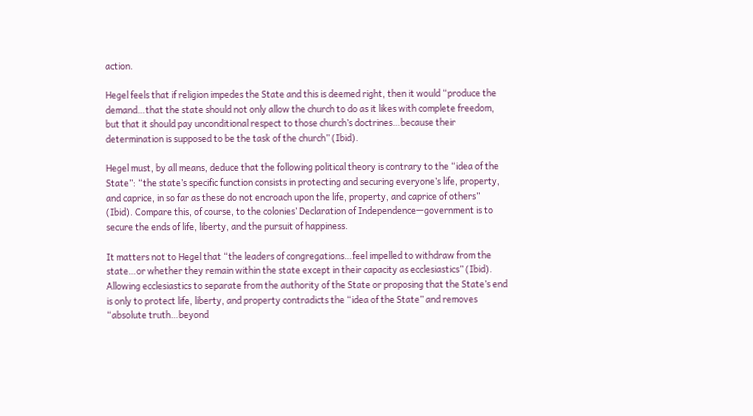action.

Hegel feels that if religion impedes the State and this is deemed right, then it would “produce the demand…that the state should not only allow the church to do as it likes with complete freedom, but that it should pay unconditional respect to those church’s doctrines…because their determination is supposed to be the task of the church” (Ibid).

Hegel must, by all means, deduce that the following political theory is contrary to the “idea of the State”: “the state’s specific function consists in protecting and securing everyone’s life, property, and caprice, in so far as these do not encroach upon the life, property, and caprice of others” (Ibid). Compare this, of course, to the colonies’ Declaration of Independence—government is to secure the ends of life, liberty, and the pursuit of happiness.

It matters not to Hegel that “the leaders of congregations…feel impelled to withdraw from the state…or whether they remain within the state except in their capacity as ecclesiastics” (Ibid). Allowing ecclesiastics to separate from the authority of the State or proposing that the State’s end is only to protect life, liberty, and property contradicts the “idea of the State” and removes “absolute truth…beyond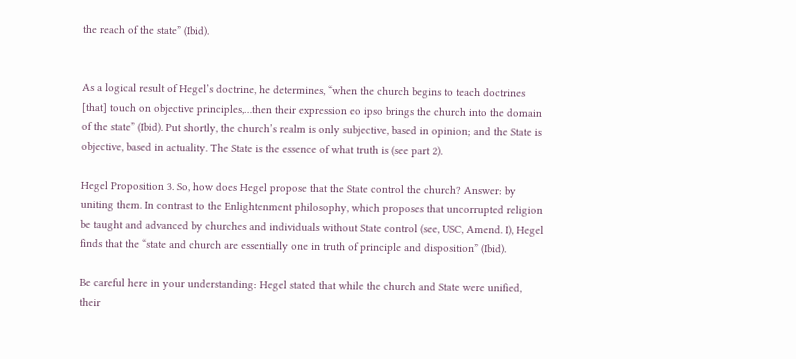the reach of the state” (Ibid).


As a logical result of Hegel’s doctrine, he determines, “when the church begins to teach doctrines [that] touch on objective principles,…then their expression eo ipso brings the church into the domain of the state” (Ibid). Put shortly, the church’s realm is only subjective, based in opinion; and the State is objective, based in actuality. The State is the essence of what truth is (see part 2).

Hegel Proposition 3. So, how does Hegel propose that the State control the church? Answer: by uniting them. In contrast to the Enlightenment philosophy, which proposes that uncorrupted religion be taught and advanced by churches and individuals without State control (see, USC, Amend. I), Hegel finds that the “state and church are essentially one in truth of principle and disposition” (Ibid).

Be careful here in your understanding: Hegel stated that while the church and State were unified, their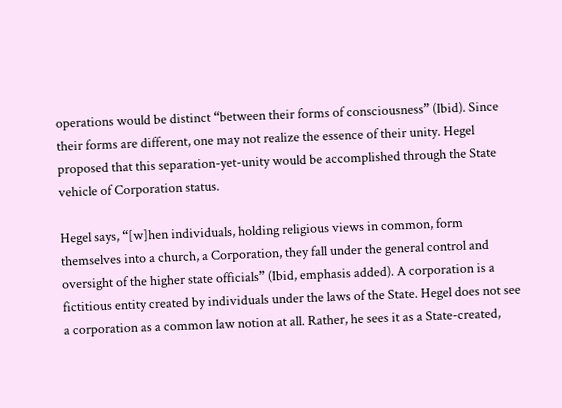operations would be distinct “between their forms of consciousness” (Ibid). Since their forms are different, one may not realize the essence of their unity. Hegel proposed that this separation-yet-unity would be accomplished through the State vehicle of Corporation status.

Hegel says, “[w]hen individuals, holding religious views in common, form themselves into a church, a Corporation, they fall under the general control and oversight of the higher state officials” (Ibid, emphasis added). A corporation is a fictitious entity created by individuals under the laws of the State. Hegel does not see a corporation as a common law notion at all. Rather, he sees it as a State-created,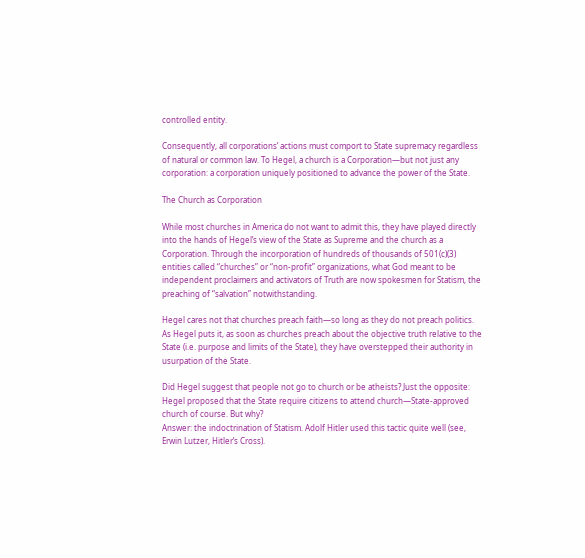controlled entity.

Consequently, all corporations’ actions must comport to State supremacy regardless of natural or common law. To Hegel, a church is a Corporation—but not just any corporation: a corporation uniquely positioned to advance the power of the State.

The Church as Corporation

While most churches in America do not want to admit this, they have played directly into the hands of Hegel’s view of the State as Supreme and the church as a Corporation. Through the incorporation of hundreds of thousands of 501(c)(3) entities called “churches” or “non-profit” organizations, what God meant to be independent proclaimers and activators of Truth are now spokesmen for Statism, the preaching of “salvation” notwithstanding.

Hegel cares not that churches preach faith—so long as they do not preach politics. As Hegel puts it, as soon as churches preach about the objective truth relative to the State (i.e. purpose and limits of the State), they have overstepped their authority in usurpation of the State.

Did Hegel suggest that people not go to church or be atheists? Just the opposite: Hegel proposed that the State require citizens to attend church—State-approved church of course. But why?
Answer: the indoctrination of Statism. Adolf Hitler used this tactic quite well (see, Erwin Lutzer, Hitler’s Cross).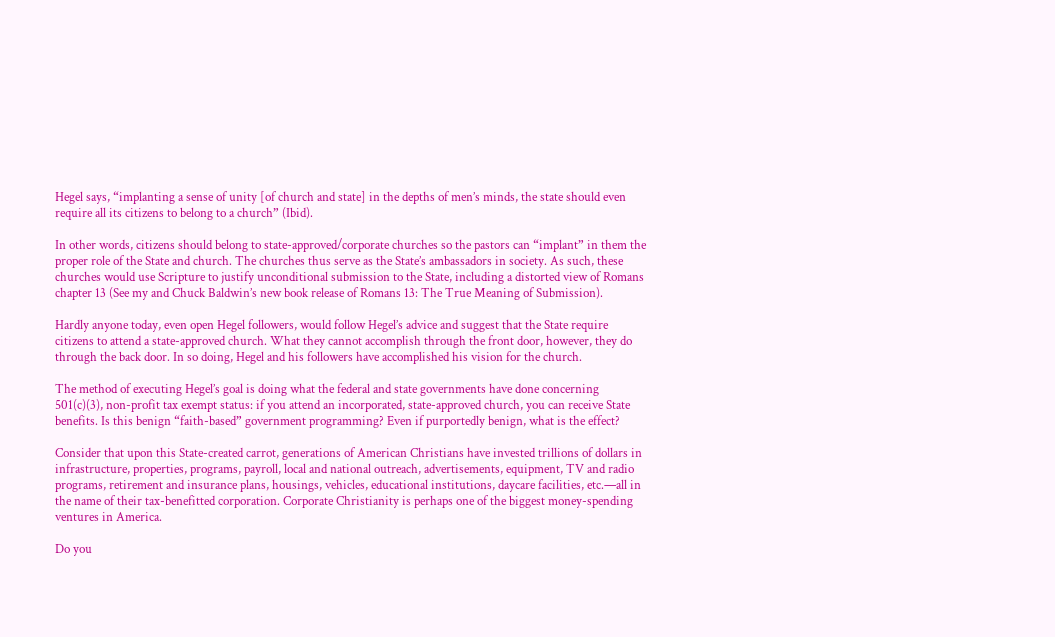Hegel says, “implanting a sense of unity [of church and state] in the depths of men’s minds, the state should even require all its citizens to belong to a church” (Ibid).

In other words, citizens should belong to state-approved/corporate churches so the pastors can “implant” in them the proper role of the State and church. The churches thus serve as the State’s ambassadors in society. As such, these churches would use Scripture to justify unconditional submission to the State, including a distorted view of Romans chapter 13 (See my and Chuck Baldwin’s new book release of Romans 13: The True Meaning of Submission).

Hardly anyone today, even open Hegel followers, would follow Hegel’s advice and suggest that the State require citizens to attend a state-approved church. What they cannot accomplish through the front door, however, they do through the back door. In so doing, Hegel and his followers have accomplished his vision for the church.

The method of executing Hegel’s goal is doing what the federal and state governments have done concerning 501(c)(3), non-profit tax exempt status: if you attend an incorporated, state-approved church, you can receive State benefits. Is this benign “faith-based” government programming? Even if purportedly benign, what is the effect?

Consider that upon this State-created carrot, generations of American Christians have invested trillions of dollars in infrastructure, properties, programs, payroll, local and national outreach, advertisements, equipment, TV and radio programs, retirement and insurance plans, housings, vehicles, educational institutions, daycare facilities, etc.—all in the name of their tax-benefitted corporation. Corporate Christianity is perhaps one of the biggest money-spending ventures in America.

Do you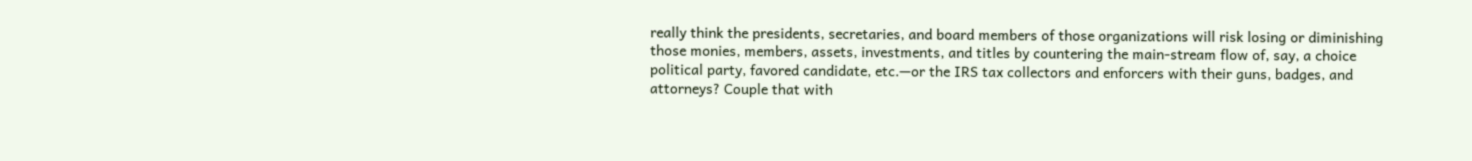really think the presidents, secretaries, and board members of those organizations will risk losing or diminishing those monies, members, assets, investments, and titles by countering the main-stream flow of, say, a choice political party, favored candidate, etc.—or the IRS tax collectors and enforcers with their guns, badges, and attorneys? Couple that with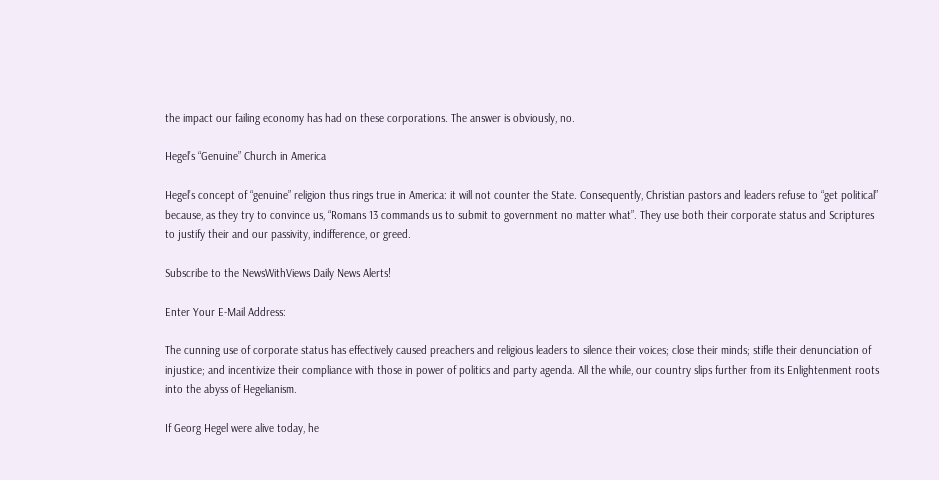the impact our failing economy has had on these corporations. The answer is obviously, no.

Hegel’s “Genuine” Church in America

Hegel’s concept of “genuine” religion thus rings true in America: it will not counter the State. Consequently, Christian pastors and leaders refuse to “get political” because, as they try to convince us, “Romans 13 commands us to submit to government no matter what”. They use both their corporate status and Scriptures to justify their and our passivity, indifference, or greed.

Subscribe to the NewsWithViews Daily News Alerts!

Enter Your E-Mail Address:

The cunning use of corporate status has effectively caused preachers and religious leaders to silence their voices; close their minds; stifle their denunciation of injustice; and incentivize their compliance with those in power of politics and party agenda. All the while, our country slips further from its Enlightenment roots into the abyss of Hegelianism.

If Georg Hegel were alive today, he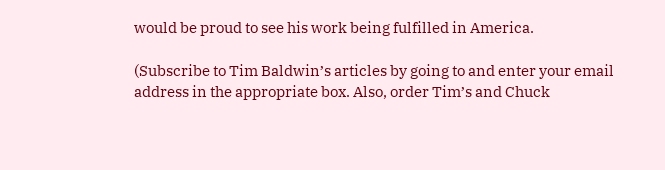would be proud to see his work being fulfilled in America.

(Subscribe to Tim Baldwin’s articles by going to and enter your email address in the appropriate box. Also, order Tim’s and Chuck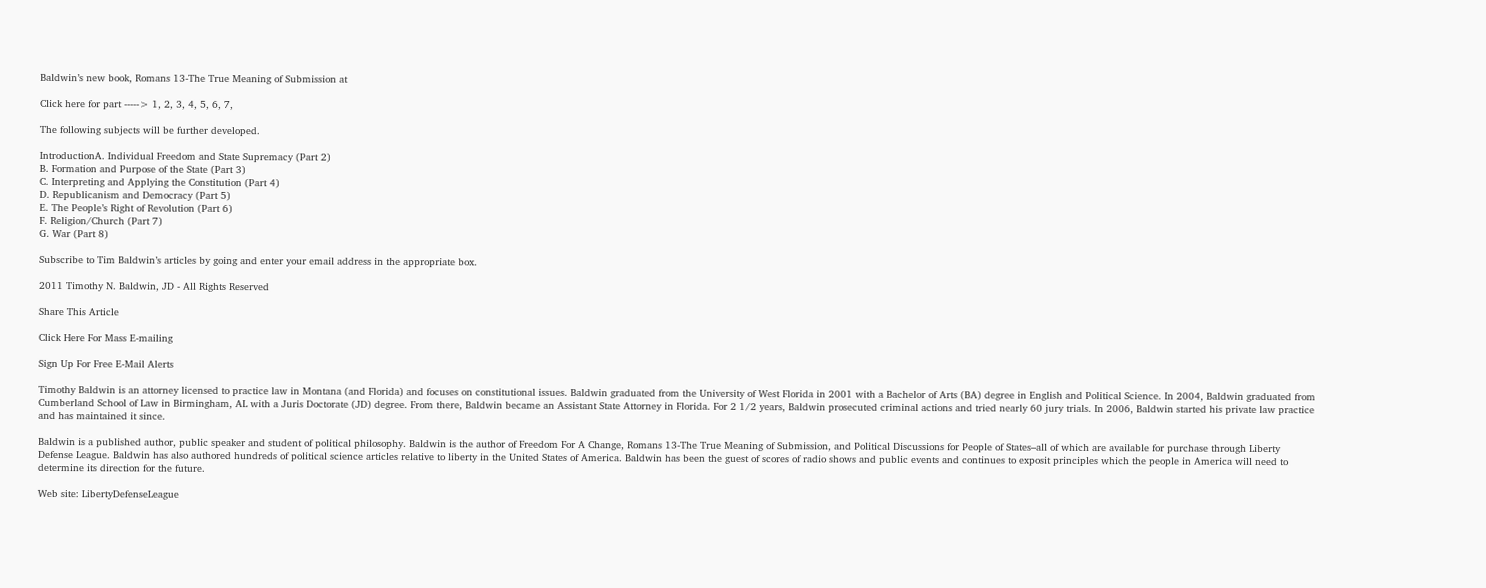Baldwin’s new book, Romans 13-The True Meaning of Submission at

Click here for part -----> 1, 2, 3, 4, 5, 6, 7,

The following subjects will be further developed.

IntroductionA. Individual Freedom and State Supremacy (Part 2)
B. Formation and Purpose of the State (Part 3)
C. Interpreting and Applying the Constitution (Part 4)
D. Republicanism and Democracy (Part 5)
E. The People’s Right of Revolution (Part 6)
F. Religion/Church (Part 7)
G. War (Part 8)

Subscribe to Tim Baldwin’s articles by going and enter your email address in the appropriate box.

2011 Timothy N. Baldwin, JD - All Rights Reserved

Share This Article

Click Here For Mass E-mailing

Sign Up For Free E-Mail Alerts

Timothy Baldwin is an attorney licensed to practice law in Montana (and Florida) and focuses on constitutional issues. Baldwin graduated from the University of West Florida in 2001 with a Bachelor of Arts (BA) degree in English and Political Science. In 2004, Baldwin graduated from Cumberland School of Law in Birmingham, AL with a Juris Doctorate (JD) degree. From there, Baldwin became an Assistant State Attorney in Florida. For 2 1/2 years, Baldwin prosecuted criminal actions and tried nearly 60 jury trials. In 2006, Baldwin started his private law practice and has maintained it since.

Baldwin is a published author, public speaker and student of political philosophy. Baldwin is the author of Freedom For A Change, Romans 13-The True Meaning of Submission, and Political Discussions for People of States–all of which are available for purchase through Liberty Defense League. Baldwin has also authored hundreds of political science articles relative to liberty in the United States of America. Baldwin has been the guest of scores of radio shows and public events and continues to exposit principles which the people in America will need to determine its direction for the future.

Web site: LibertyDefenseLeague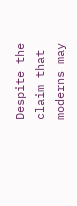Despite the claim that moderns may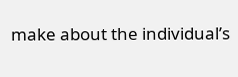make about the individual’s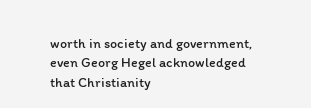worth in society and government, even Georg Hegel acknowledged that Christianity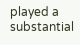played a substantial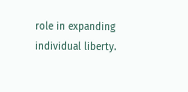role in expanding individual liberty.